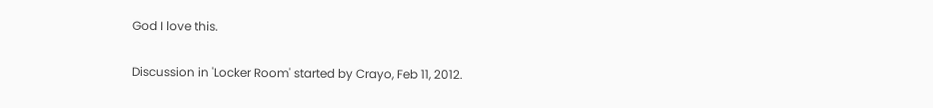God I love this.

Discussion in 'Locker Room' started by Crayo, Feb 11, 2012.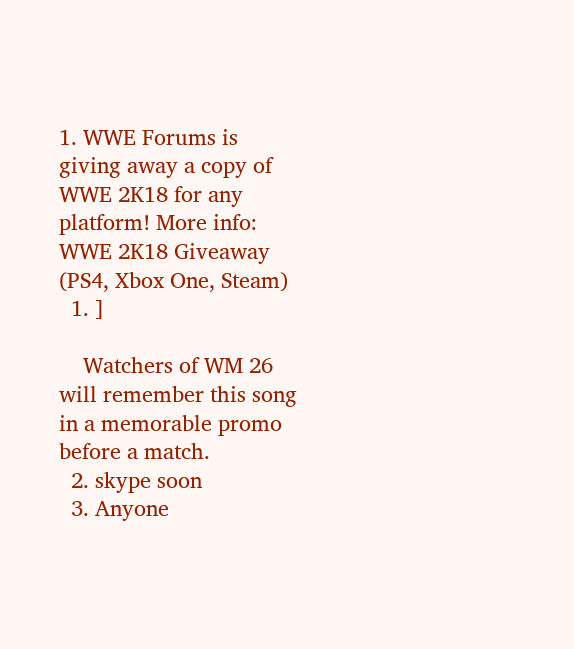1. WWE Forums is giving away a copy of WWE 2K18 for any platform! More info: WWE 2K18 Giveaway (PS4, Xbox One, Steam)
  1. ]

    Watchers of WM 26 will remember this song in a memorable promo before a match.
  2. skype soon
  3. Anyone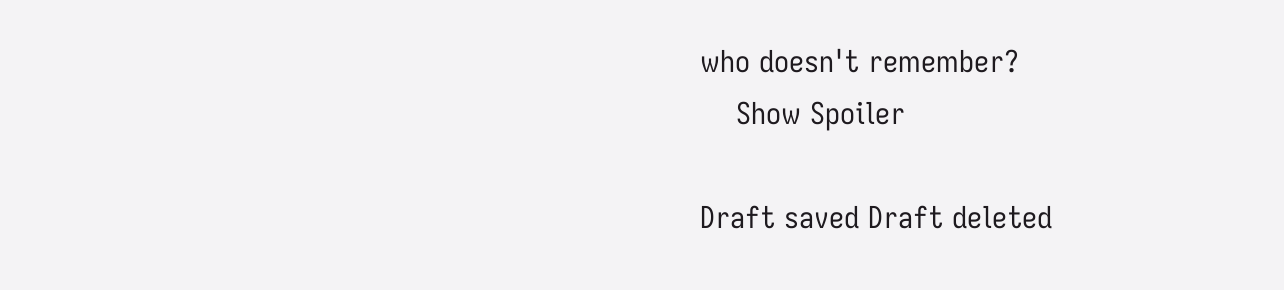who doesn't remember?
    Show Spoiler

Draft saved Draft deleted